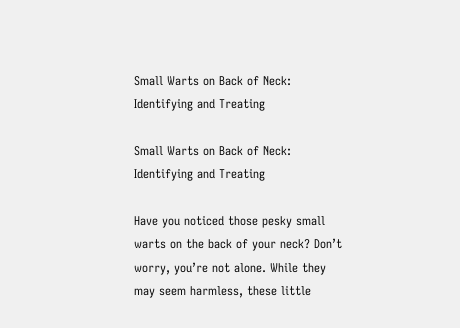Small Warts on Back of Neck: Identifying and Treating

Small Warts on Back of Neck: Identifying and Treating

Have you noticed those pesky small warts on the back of your neck? Don’t worry, you’re not alone. While they may seem harmless, these little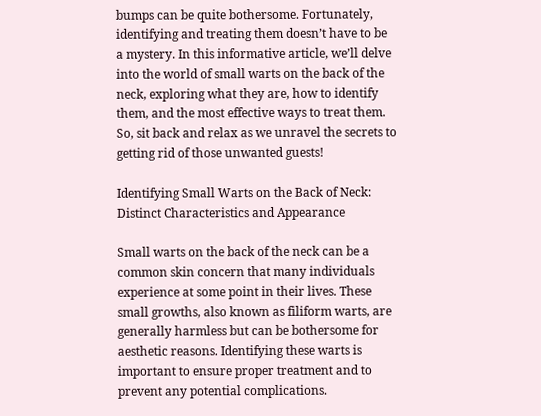bumps can be quite bothersome. Fortunately, identifying and treating them doesn’t have to be a mystery. In this informative article, we’ll delve into the world of small warts on the back of the neck, exploring what they are, how to identify them, and the most effective ways to treat them. So, sit back and relax as we unravel the secrets to getting rid of those unwanted guests!

Identifying Small Warts on the Back of Neck: Distinct Characteristics and Appearance

Small warts on the back of the neck can be a common skin concern that many individuals experience at some point in their lives. These small growths, also known as filiform warts, are generally harmless but can be bothersome for aesthetic reasons. Identifying these warts is important to ensure proper treatment and to prevent any potential complications.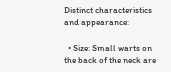Distinct characteristics and appearance:

  • Size: Small warts on the back of the neck are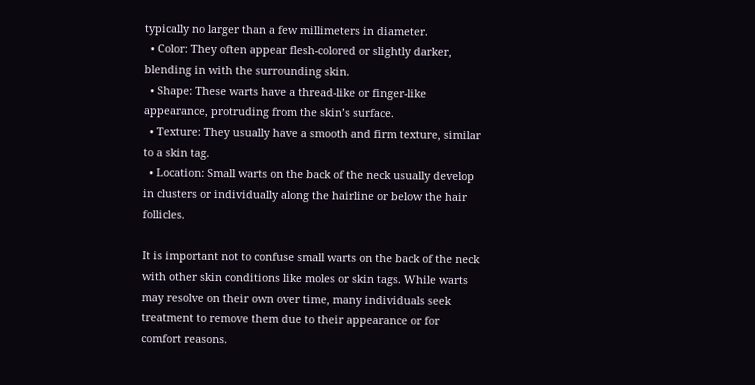typically no larger than a few millimeters in diameter.
  • Color: They often appear flesh-colored or slightly darker, blending in with the surrounding skin.
  • Shape: These warts have a thread-like or finger-like appearance, protruding from the skin’s surface.
  • Texture: They usually have a smooth and firm texture, similar to a skin tag.
  • Location: Small warts on the back of the neck usually develop in clusters or individually along the hairline or below the hair follicles.

It is important not to confuse small warts on the back of the neck with other skin conditions like moles or skin tags. While warts may resolve on their own over time, many individuals seek treatment to remove them due to their appearance or for comfort reasons.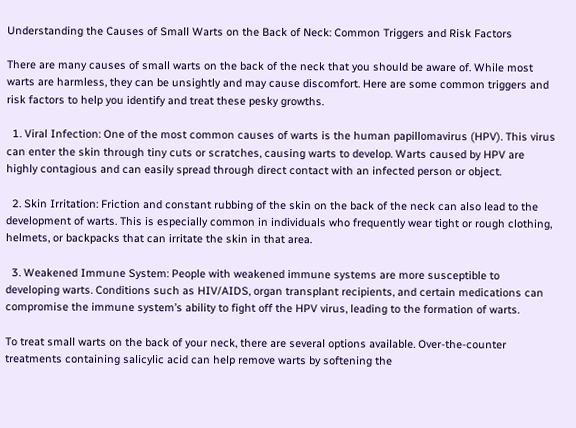Understanding the Causes of Small Warts on the Back of Neck: Common Triggers and Risk Factors

There are many causes of small warts on the back of the neck that you should be aware of. While most warts are harmless, they can be unsightly and may cause discomfort. Here are some common triggers and risk factors to help you identify and treat these pesky growths.

  1. Viral Infection: One of the most common causes of warts is the human papillomavirus (HPV). This virus can enter the skin through tiny cuts or scratches, causing warts to develop. Warts caused by HPV are highly contagious and can easily spread through direct contact with an infected person or object.

  2. Skin Irritation: Friction and constant rubbing of the skin on the back of the neck can also lead to the development of warts. This is especially common in individuals who frequently wear tight or rough clothing, helmets, or backpacks that can irritate the skin in that area.

  3. Weakened Immune System: People with weakened immune systems are more susceptible to developing warts. Conditions such as HIV/AIDS, organ transplant recipients, and certain medications can compromise the immune system’s ability to fight off the HPV virus, leading to the formation of warts.

To treat small warts on the back of your neck, there are several options available. Over-the-counter treatments containing salicylic acid can help remove warts by softening the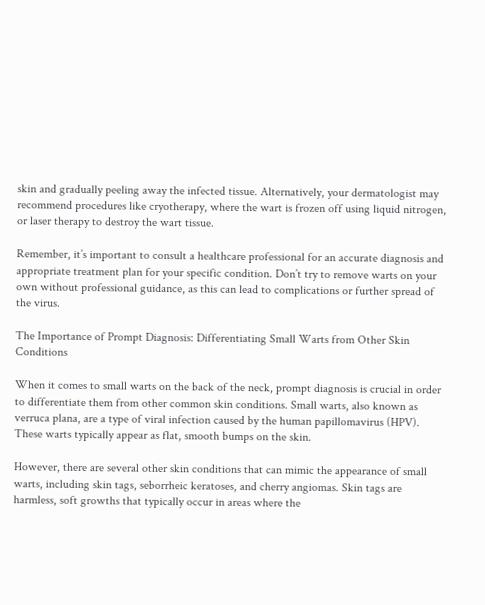skin and gradually peeling away the infected tissue. Alternatively, your dermatologist may recommend procedures like cryotherapy, where the wart is frozen off using liquid nitrogen, or laser therapy to destroy the wart tissue.

Remember, it’s important to consult a healthcare professional for an accurate diagnosis and appropriate treatment plan for your specific condition. Don’t try to remove warts on your own without professional guidance, as this can lead to complications or further spread of the virus.

The Importance of Prompt Diagnosis: Differentiating Small Warts from Other Skin Conditions

When it comes to small warts on the back of the neck, prompt diagnosis is crucial in order to differentiate them from other common skin conditions. Small warts, also known as verruca plana, are a type of viral infection caused by the human papillomavirus (HPV). These warts typically appear as flat, smooth bumps on the skin.

However, there are several other skin conditions that can mimic the appearance of small warts, including skin tags, seborrheic keratoses, and cherry angiomas. Skin tags are harmless, soft growths that typically occur in areas where the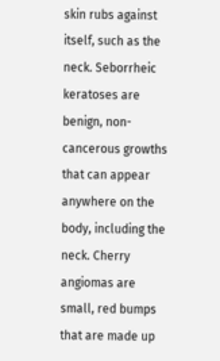skin rubs against itself, such as the neck. Seborrheic keratoses are benign, non-cancerous growths that can appear anywhere on the body, including the neck. Cherry angiomas are small, red bumps that are made up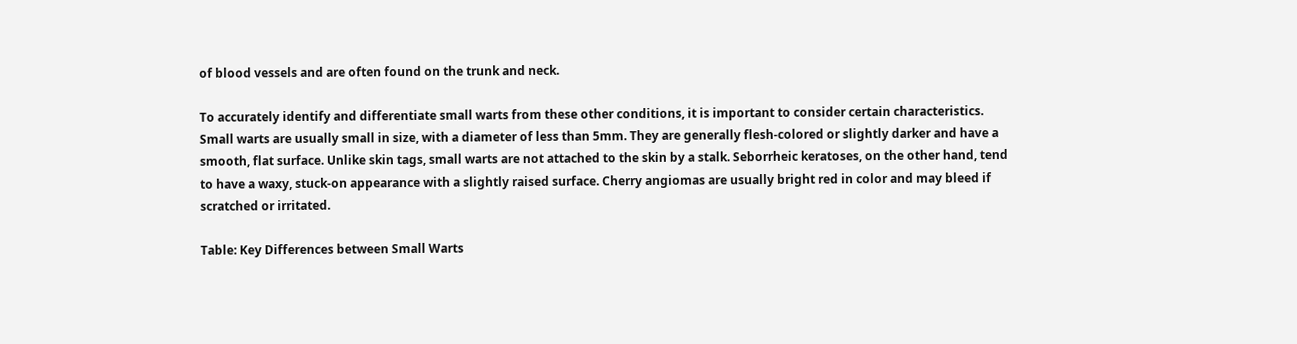of blood vessels and are often found on the trunk and neck.

To accurately identify and differentiate small warts from these other conditions, it is important to consider certain characteristics. Small warts are usually small in size, with a diameter of less than 5mm. They are generally flesh-colored or slightly darker and have a smooth, flat surface. Unlike skin tags, small warts are not attached to the skin by a stalk. Seborrheic keratoses, on the other hand, tend to have a waxy, stuck-on appearance with a slightly raised surface. Cherry angiomas are usually bright red in color and may bleed if scratched or irritated.

Table: Key Differences between Small Warts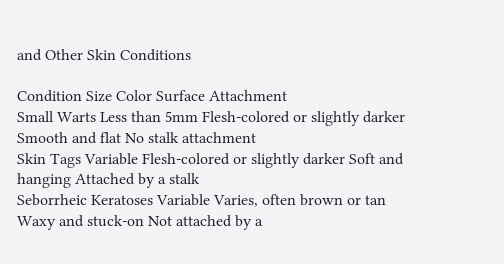and Other Skin Conditions

Condition Size Color Surface Attachment
Small Warts Less than 5mm Flesh-colored or slightly darker Smooth and flat No stalk attachment
Skin Tags Variable Flesh-colored or slightly darker Soft and hanging Attached by a stalk
Seborrheic Keratoses Variable Varies, often brown or tan Waxy and stuck-on Not attached by a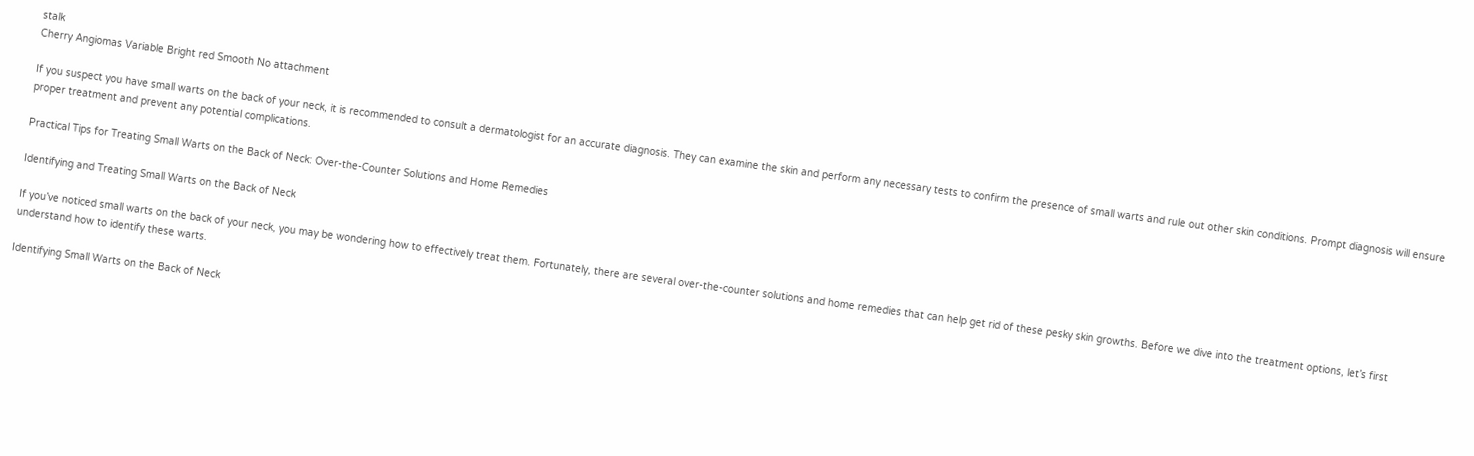stalk
Cherry Angiomas Variable Bright red Smooth No attachment

If you suspect you have small warts on the back of your neck, it is recommended to consult a dermatologist for an accurate diagnosis. They can examine the skin and perform any necessary tests to confirm the presence of small warts and rule out other skin conditions. Prompt diagnosis will ensure proper treatment and prevent any potential complications.

Practical Tips for Treating Small Warts on the Back of Neck: Over-the-Counter Solutions and Home Remedies

Identifying and Treating Small Warts on the Back of Neck

If you’ve noticed small warts on the back of your neck, you may be wondering how to effectively treat them. Fortunately, there are several over-the-counter solutions and home remedies that can help get rid of these pesky skin growths. Before we dive into the treatment options, let’s first understand how to identify these warts.

Identifying Small Warts on the Back of Neck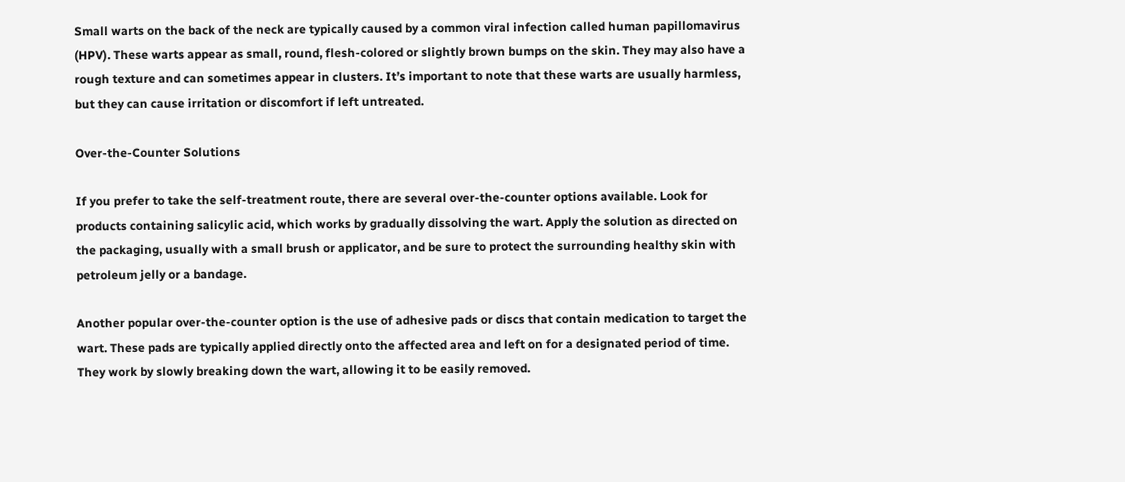Small warts on the back of the neck are typically caused by a common viral infection called human papillomavirus (HPV). These warts appear as small, round, flesh-colored or slightly brown bumps on the skin. They may also have a rough texture and can sometimes appear in clusters. It’s important to note that these warts are usually harmless, but they can cause irritation or discomfort if left untreated.

Over-the-Counter Solutions

If you prefer to take the self-treatment route, there are several over-the-counter options available. Look for products containing salicylic acid, which works by gradually dissolving the wart. Apply the solution as directed on the packaging, usually with a small brush or applicator, and be sure to protect the surrounding healthy skin with petroleum jelly or a bandage.

Another popular over-the-counter option is the use of adhesive pads or discs that contain medication to target the wart. These pads are typically applied directly onto the affected area and left on for a designated period of time. They work by slowly breaking down the wart, allowing it to be easily removed.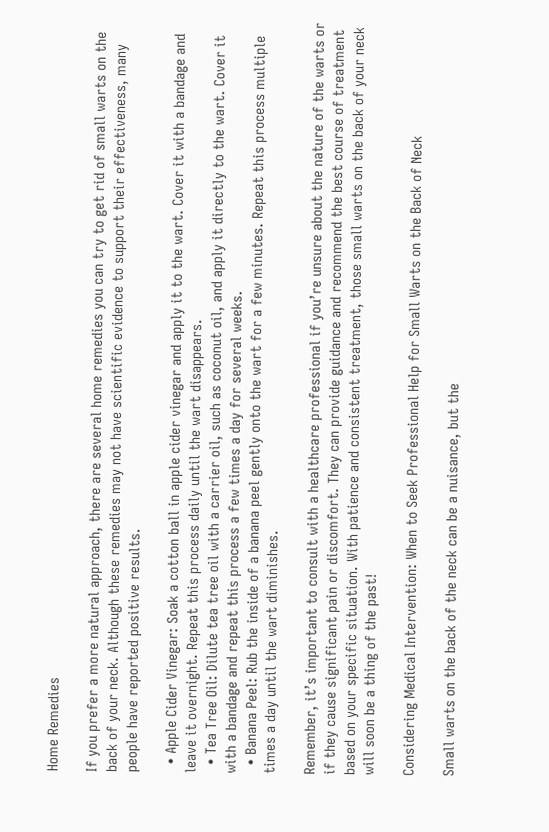Home Remedies

If you prefer a more natural approach, there are several home remedies you can try to get rid of small warts on the back of your neck. Although these remedies may not have scientific evidence to support their effectiveness, many people have reported positive results.

  • Apple Cider Vinegar: Soak a cotton ball in apple cider vinegar and apply it to the wart. Cover it with a bandage and leave it overnight. Repeat this process daily until the wart disappears.
  • Tea Tree Oil: Dilute tea tree oil with a carrier oil, such as coconut oil, and apply it directly to the wart. Cover it with a bandage and repeat this process a few times a day for several weeks.
  • Banana Peel: Rub the inside of a banana peel gently onto the wart for a few minutes. Repeat this process multiple times a day until the wart diminishes.

Remember, it’s important to consult with a healthcare professional if you’re unsure about the nature of the warts or if they cause significant pain or discomfort. They can provide guidance and recommend the best course of treatment based on your specific situation. With patience and consistent treatment, those small warts on the back of your neck will soon be a thing of the past!

Considering Medical Intervention: When to Seek Professional Help for Small Warts on the Back of Neck

Small warts on the back of the neck can be a nuisance, but the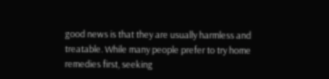good news is that they are usually harmless and treatable. While many people prefer to try home remedies first, seeking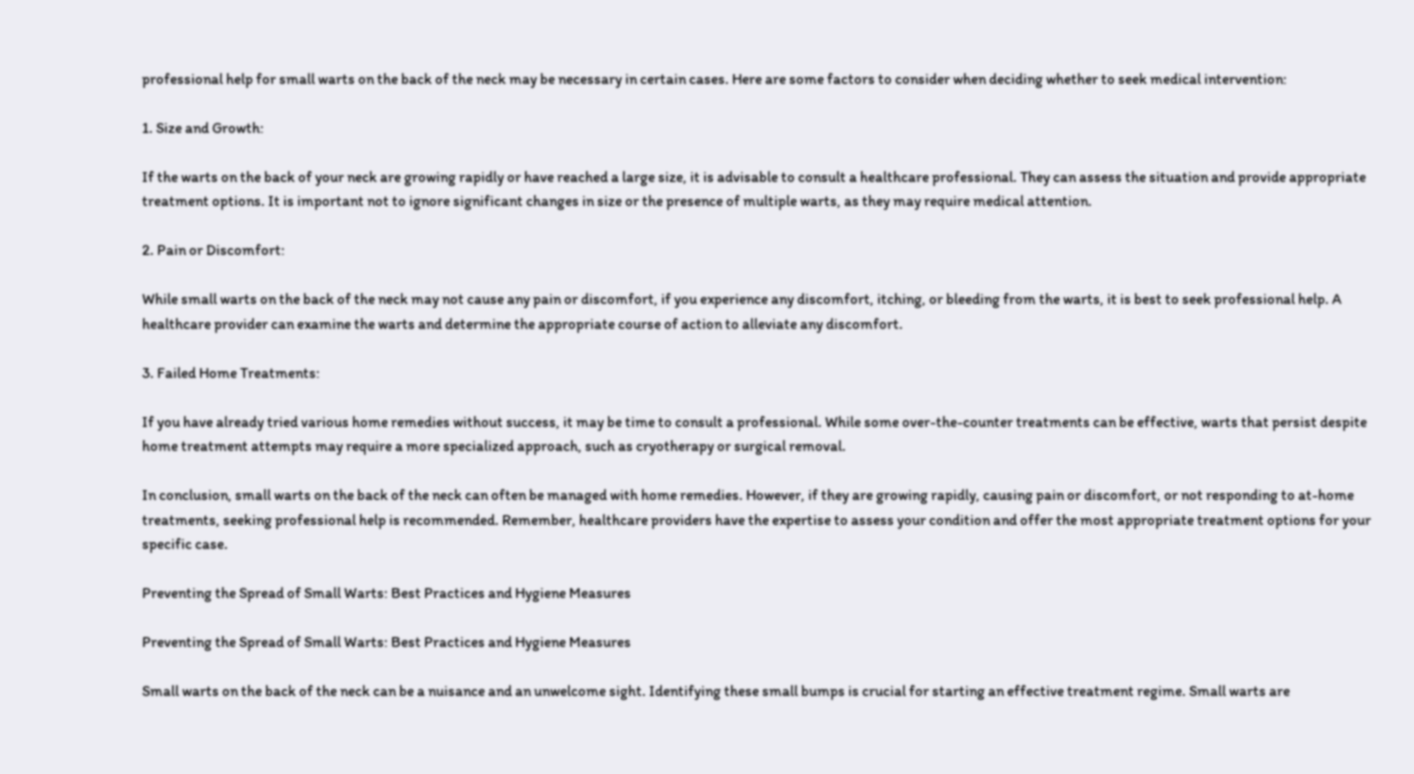professional help for small warts on the back of the neck may be necessary in certain cases. Here are some factors to consider when deciding whether to seek medical intervention:

1. Size and Growth:

If the warts on the back of your neck are growing rapidly or have reached a large size, it is advisable to consult a healthcare professional. They can assess the situation and provide appropriate treatment options. It is important not to ignore significant changes in size or the presence of multiple warts, as they may require medical attention.

2. Pain or Discomfort:

While small warts on the back of the neck may not cause any pain or discomfort, if you experience any discomfort, itching, or bleeding from the warts, it is best to seek professional help. A healthcare provider can examine the warts and determine the appropriate course of action to alleviate any discomfort.

3. Failed Home Treatments:

If you have already tried various home remedies without success, it may be time to consult a professional. While some over-the-counter treatments can be effective, warts that persist despite home treatment attempts may require a more specialized approach, such as cryotherapy or surgical removal.

In conclusion, small warts on the back of the neck can often be managed with home remedies. However, if they are growing rapidly, causing pain or discomfort, or not responding to at-home treatments, seeking professional help is recommended. Remember, healthcare providers have the expertise to assess your condition and offer the most appropriate treatment options for your specific case.

Preventing the Spread of Small Warts: Best Practices and Hygiene Measures

Preventing the Spread of Small Warts: Best Practices and Hygiene Measures

Small warts on the back of the neck can be a nuisance and an unwelcome sight. Identifying these small bumps is crucial for starting an effective treatment regime. Small warts are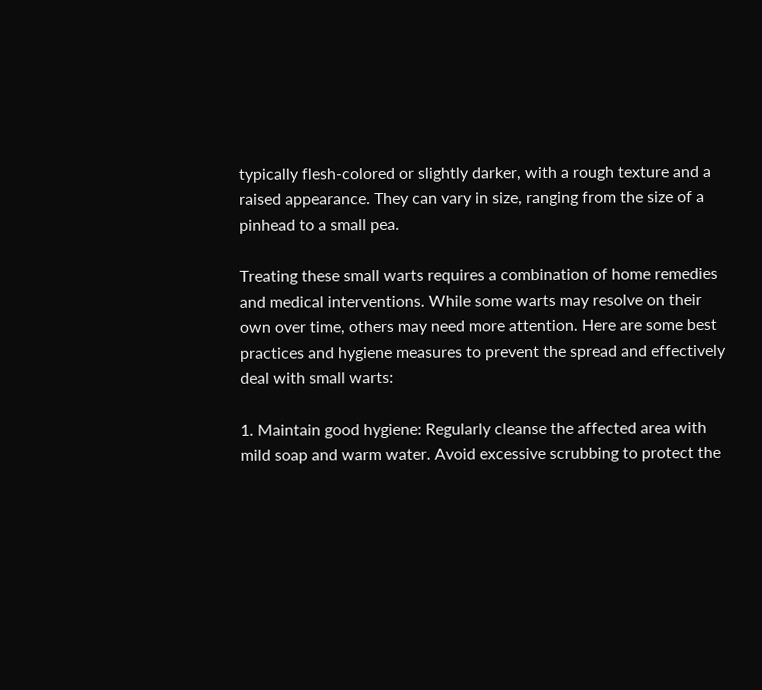typically flesh-colored or slightly darker, with a rough texture and a raised appearance. They can vary in size, ranging from the size of a pinhead to a small pea.

Treating these small warts requires a combination of home remedies and medical interventions. While some warts may resolve on their own over time, others may need more attention. Here are some best practices and hygiene measures to prevent the spread and effectively deal with small warts:

1. Maintain good hygiene: Regularly cleanse the affected area with mild soap and warm water. Avoid excessive scrubbing to protect the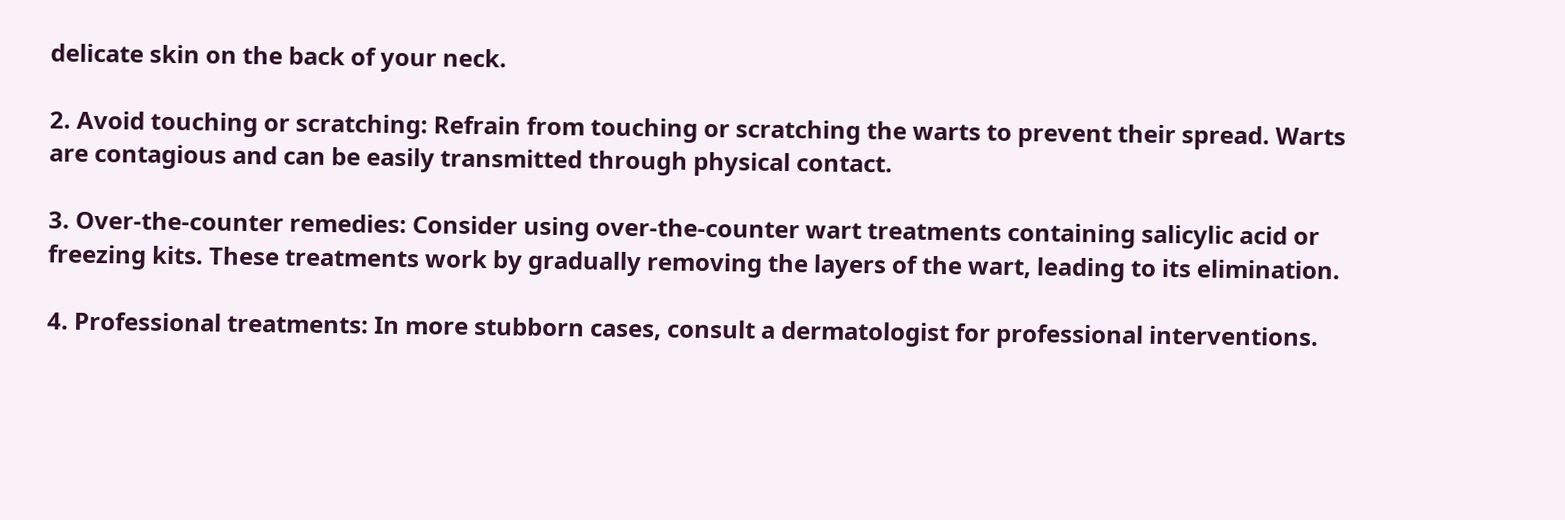delicate skin on the back of your neck.

2. Avoid touching or scratching: Refrain from touching or scratching the warts to prevent their spread. Warts are contagious and can be easily transmitted through physical contact.

3. Over-the-counter remedies: Consider using over-the-counter wart treatments containing salicylic acid or freezing kits. These treatments work by gradually removing the layers of the wart, leading to its elimination.

4. Professional treatments: In more stubborn cases, consult a dermatologist for professional interventions.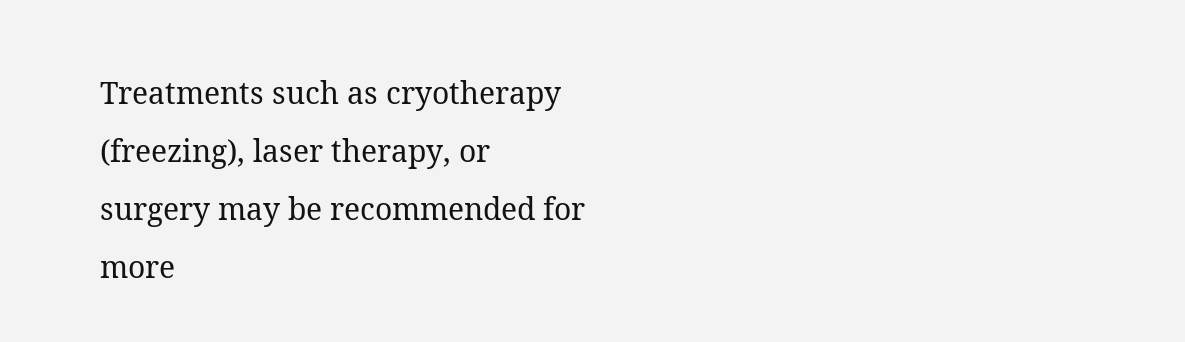Treatments such as cryotherapy (freezing), laser therapy, or surgery may be recommended for more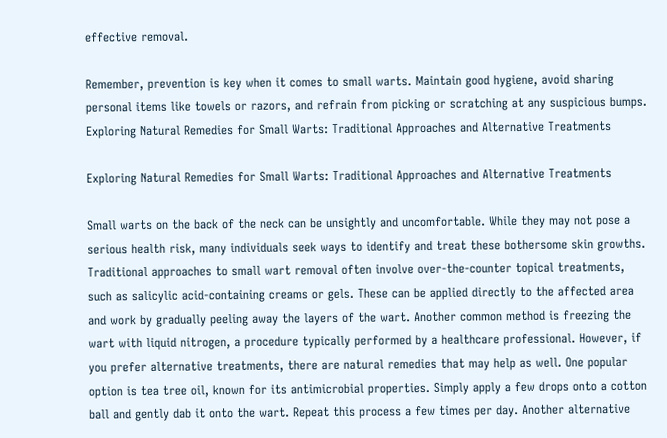effective removal.

Remember, prevention is key when it comes to small warts. Maintain good hygiene, avoid sharing personal items like towels or razors, and refrain from picking or scratching at any suspicious bumps.
Exploring Natural Remedies for Small Warts: Traditional Approaches and Alternative Treatments

Exploring Natural Remedies for Small Warts: Traditional Approaches and Alternative Treatments

Small warts on the back of the neck can be unsightly and uncomfortable. While they may not pose a serious health risk, many individuals seek ways to identify and treat these bothersome skin growths. Traditional approaches to small wart removal often involve over-the-counter topical treatments, such as salicylic acid-containing creams or gels. These can be applied directly to the affected area and work by gradually peeling away the layers of the wart. Another common method is freezing the wart with liquid nitrogen, a procedure typically performed by a healthcare professional. However, if you prefer alternative treatments, there are natural remedies that may help as well. One popular option is tea tree oil, known for its antimicrobial properties. Simply apply a few drops onto a cotton ball and gently dab it onto the wart. Repeat this process a few times per day. Another alternative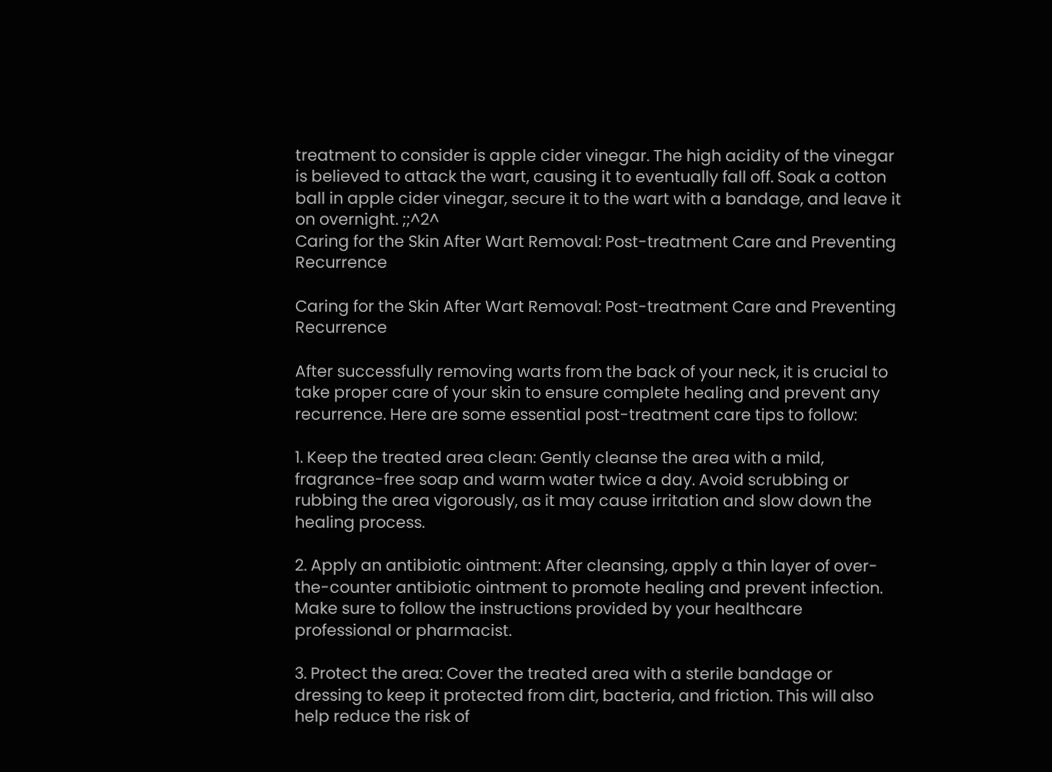treatment to consider is apple cider vinegar. The high acidity of the vinegar is believed to attack the wart, causing it to eventually fall off. Soak a cotton ball in apple cider vinegar, secure it to the wart with a bandage, and leave it on overnight. ;;^2^
Caring for the Skin After Wart Removal: Post-treatment Care and Preventing Recurrence

Caring for the Skin After Wart Removal: Post-treatment Care and Preventing Recurrence

After successfully removing warts from the back of your neck, it is crucial to take proper care of your skin to ensure complete healing and prevent any recurrence. Here are some essential post-treatment care tips to follow:

1. Keep the treated area clean: Gently cleanse the area with a mild, fragrance-free soap and warm water twice a day. Avoid scrubbing or rubbing the area vigorously, as it may cause irritation and slow down the healing process.

2. Apply an antibiotic ointment: After cleansing, apply a thin layer of over-the-counter antibiotic ointment to promote healing and prevent infection. Make sure to follow the instructions provided by your healthcare professional or pharmacist.

3. Protect the area: Cover the treated area with a sterile bandage or dressing to keep it protected from dirt, bacteria, and friction. This will also help reduce the risk of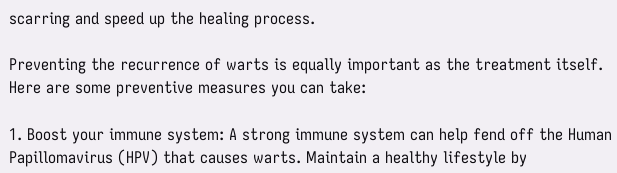scarring and speed up the healing process.

Preventing the recurrence of warts is equally important as the treatment itself. Here are some preventive measures you can take:

1. Boost your immune system: A strong immune system can help fend off the Human Papillomavirus (HPV) that causes warts. Maintain a healthy lifestyle by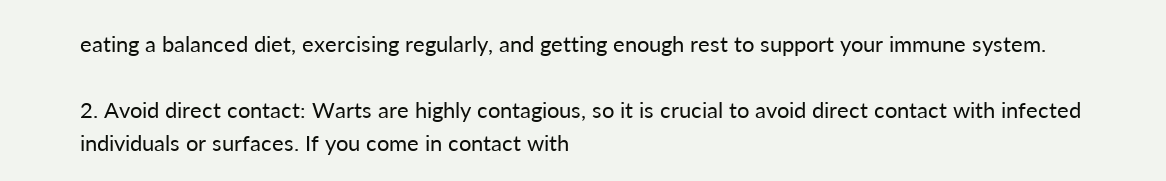eating a balanced diet, exercising regularly, and getting enough rest to support your immune system.

2. Avoid direct contact: Warts are highly contagious, so it is crucial to avoid direct contact with infected individuals or surfaces. If you come in contact with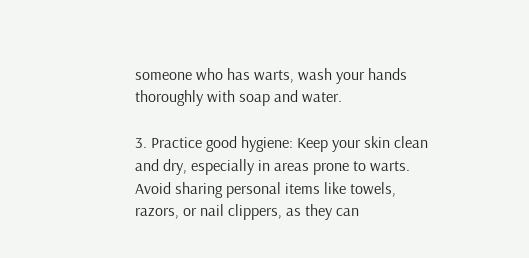someone who has warts, wash your hands thoroughly with soap and water.

3. Practice good hygiene: Keep your skin clean and dry, especially in areas prone to warts. Avoid sharing personal items like towels, razors, or nail clippers, as they can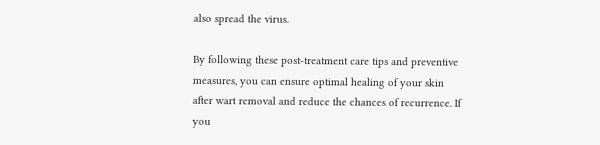also spread the virus.

By following these post-treatment care tips and preventive measures, you can ensure optimal healing of your skin after wart removal and reduce the chances of recurrence. If you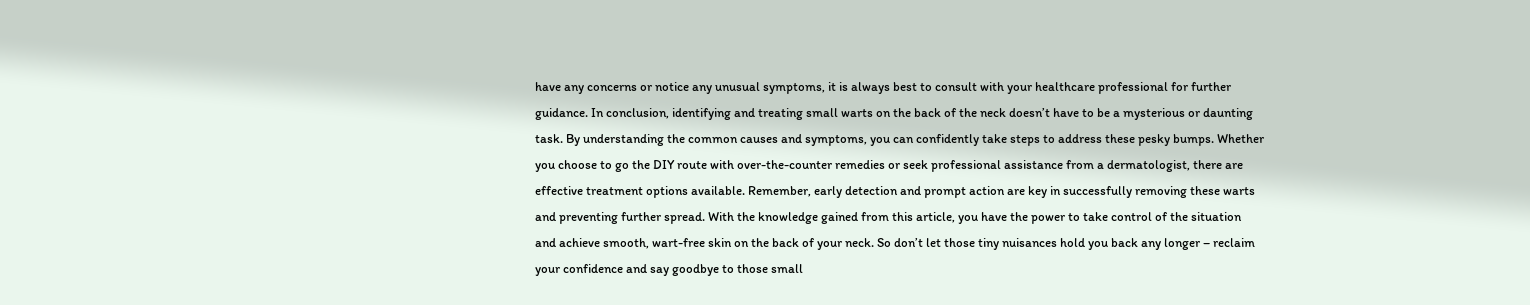have any concerns or notice any unusual symptoms, it is always best to consult with your healthcare professional for further guidance. In conclusion, identifying and treating small warts on the back of the neck doesn’t have to be a mysterious or daunting task. By understanding the common causes and symptoms, you can confidently take steps to address these pesky bumps. Whether you choose to go the DIY route with over-the-counter remedies or seek professional assistance from a dermatologist, there are effective treatment options available. Remember, early detection and prompt action are key in successfully removing these warts and preventing further spread. With the knowledge gained from this article, you have the power to take control of the situation and achieve smooth, wart-free skin on the back of your neck. So don’t let those tiny nuisances hold you back any longer – reclaim your confidence and say goodbye to those small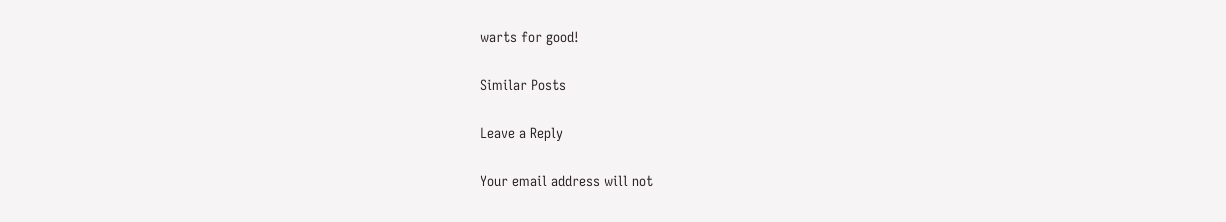warts for good!

Similar Posts

Leave a Reply

Your email address will not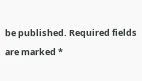be published. Required fields are marked *